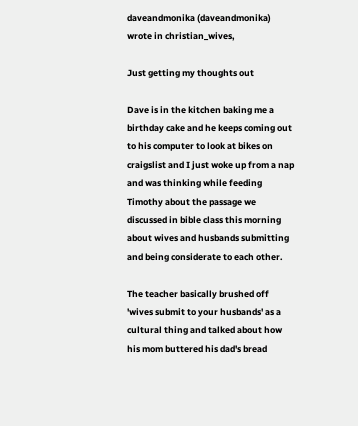daveandmonika (daveandmonika) wrote in christian_wives,

Just getting my thoughts out

Dave is in the kitchen baking me a birthday cake and he keeps coming out to his computer to look at bikes on craigslist and I just woke up from a nap and was thinking while feeding Timothy about the passage we discussed in bible class this morning about wives and husbands submitting and being considerate to each other.

The teacher basically brushed off 'wives submit to your husbands' as a cultural thing and talked about how his mom buttered his dad's bread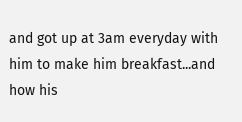and got up at 3am everyday with him to make him breakfast...and how his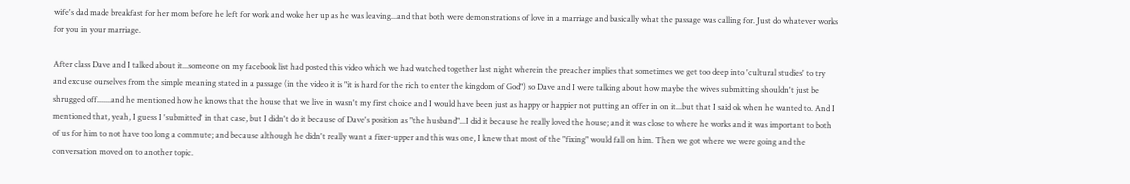wife's dad made breakfast for her mom before he left for work and woke her up as he was leaving...and that both were demonstrations of love in a marriage and basically what the passage was calling for. Just do whatever works for you in your marriage.

After class Dave and I talked about it...someone on my facebook list had posted this video which we had watched together last night wherein the preacher implies that sometimes we get too deep into 'cultural studies' to try and excuse ourselves from the simple meaning stated in a passage (in the video it is "it is hard for the rich to enter the kingdom of God") so Dave and I were talking about how maybe the wives submitting shouldn't just be shrugged off.......and he mentioned how he knows that the house that we live in wasn't my first choice and I would have been just as happy or happier not putting an offer in on it...but that I said ok when he wanted to. And I mentioned that, yeah, I guess I 'submitted' in that case, but I didn't do it because of Dave's position as "the husband"...I did it because he really loved the house; and it was close to where he works and it was important to both of us for him to not have too long a commute; and because although he didn't really want a fixer-upper and this was one, I knew that most of the "fixing" would fall on him. Then we got where we were going and the conversation moved on to another topic.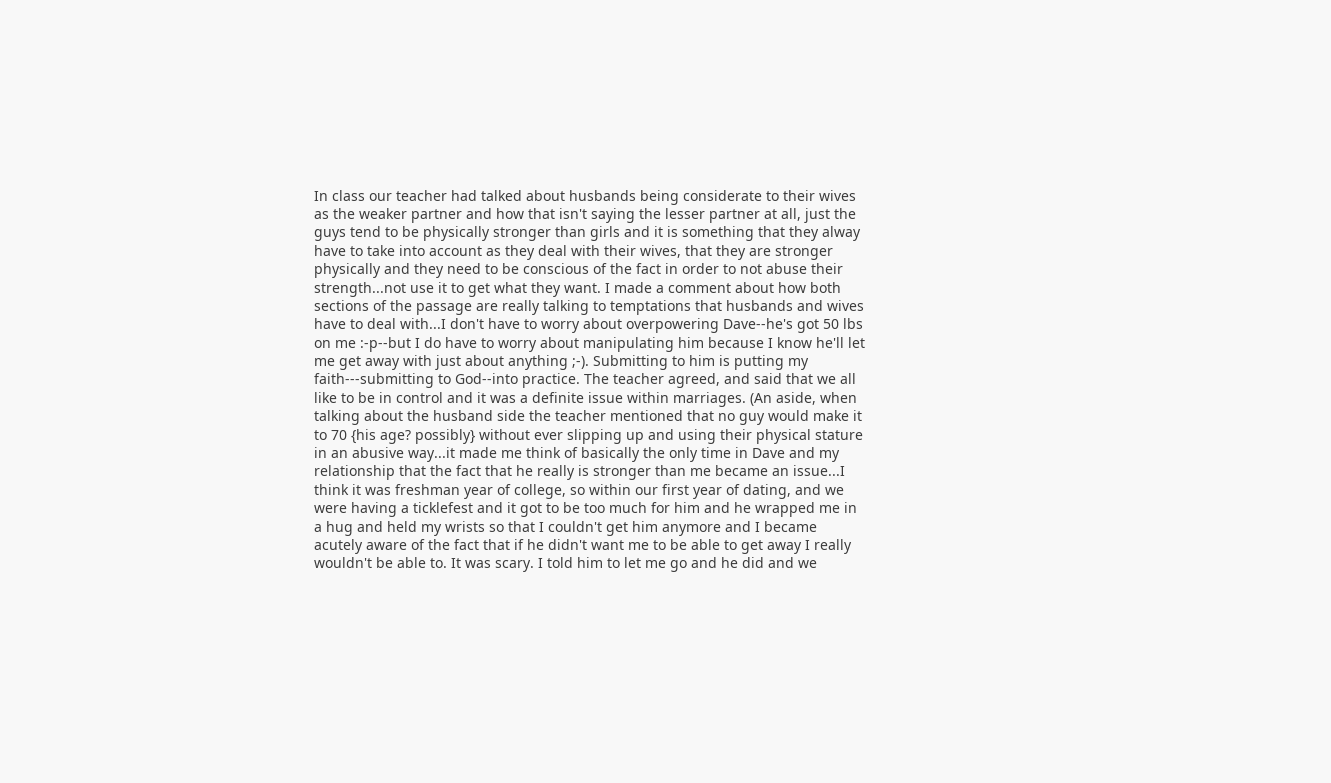In class our teacher had talked about husbands being considerate to their wives as the weaker partner and how that isn't saying the lesser partner at all, just the guys tend to be physically stronger than girls and it is something that they alway have to take into account as they deal with their wives, that they are stronger physically and they need to be conscious of the fact in order to not abuse their strength...not use it to get what they want. I made a comment about how both sections of the passage are really talking to temptations that husbands and wives have to deal with...I don't have to worry about overpowering Dave--he's got 50 lbs on me :-p--but I do have to worry about manipulating him because I know he'll let me get away with just about anything ;-). Submitting to him is putting my faith---submitting to God--into practice. The teacher agreed, and said that we all like to be in control and it was a definite issue within marriages. (An aside, when talking about the husband side the teacher mentioned that no guy would make it to 70 {his age? possibly} without ever slipping up and using their physical stature in an abusive way...it made me think of basically the only time in Dave and my relationship that the fact that he really is stronger than me became an issue...I think it was freshman year of college, so within our first year of dating, and we were having a ticklefest and it got to be too much for him and he wrapped me in a hug and held my wrists so that I couldn't get him anymore and I became acutely aware of the fact that if he didn't want me to be able to get away I really wouldn't be able to. It was scary. I told him to let me go and he did and we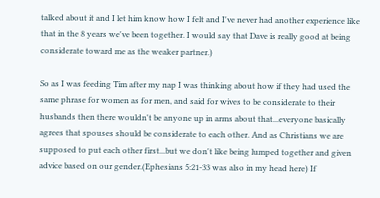talked about it and I let him know how I felt and I've never had another experience like that in the 8 years we've been together. I would say that Dave is really good at being considerate toward me as the weaker partner.)

So as I was feeding Tim after my nap I was thinking about how if they had used the same phrase for women as for men, and said for wives to be considerate to their husbands then there wouldn't be anyone up in arms about that...everyone basically agrees that spouses should be considerate to each other. And as Christians we are supposed to put each other first...but we don't like being lumped together and given advice based on our gender.(Ephesians 5:21-33 was also in my head here) If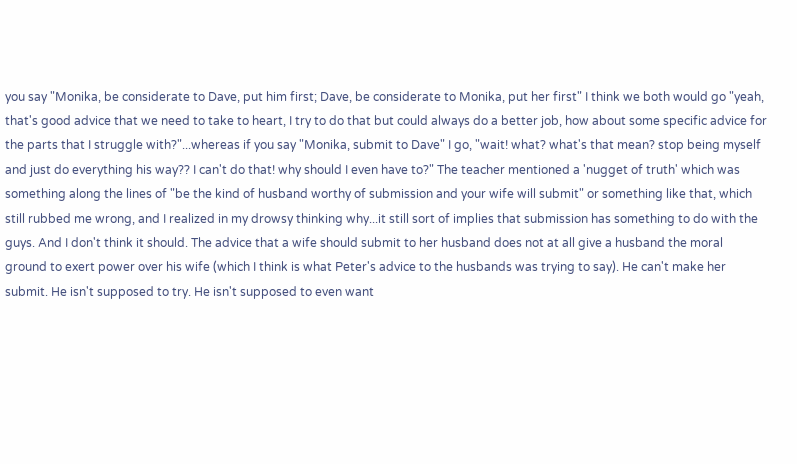you say "Monika, be considerate to Dave, put him first; Dave, be considerate to Monika, put her first" I think we both would go "yeah, that's good advice that we need to take to heart, I try to do that but could always do a better job, how about some specific advice for the parts that I struggle with?"...whereas if you say "Monika, submit to Dave" I go, "wait! what? what's that mean? stop being myself and just do everything his way?? I can't do that! why should I even have to?" The teacher mentioned a 'nugget of truth' which was something along the lines of "be the kind of husband worthy of submission and your wife will submit" or something like that, which still rubbed me wrong, and I realized in my drowsy thinking why...it still sort of implies that submission has something to do with the guys. And I don't think it should. The advice that a wife should submit to her husband does not at all give a husband the moral ground to exert power over his wife (which I think is what Peter's advice to the husbands was trying to say). He can't make her submit. He isn't supposed to try. He isn't supposed to even want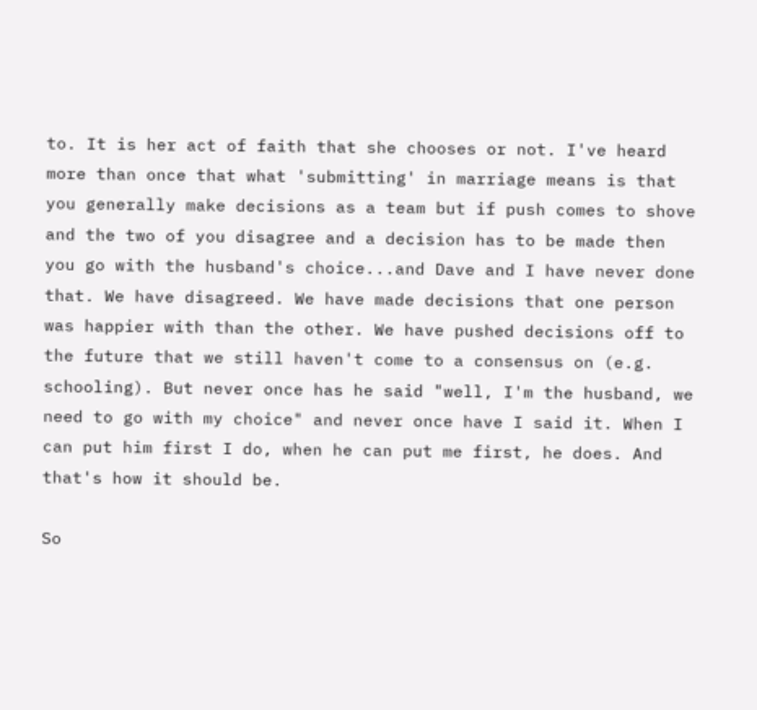to. It is her act of faith that she chooses or not. I've heard more than once that what 'submitting' in marriage means is that you generally make decisions as a team but if push comes to shove and the two of you disagree and a decision has to be made then you go with the husband's choice...and Dave and I have never done that. We have disagreed. We have made decisions that one person was happier with than the other. We have pushed decisions off to the future that we still haven't come to a consensus on (e.g. schooling). But never once has he said "well, I'm the husband, we need to go with my choice" and never once have I said it. When I can put him first I do, when he can put me first, he does. And that's how it should be.

So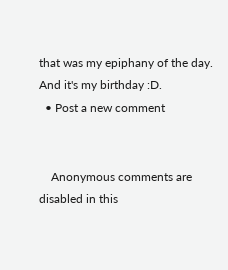that was my epiphany of the day. And it's my birthday :D.
  • Post a new comment


    Anonymous comments are disabled in this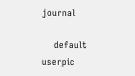journal

    default userpic